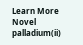Learn More
Novel palladium(ii)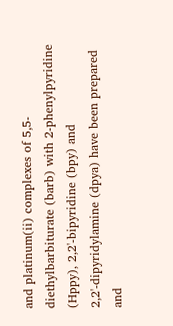and platinum(ii) complexes of 5,5-diethylbarbiturate (barb) with 2-phenylpyridine (Hppy), 2,2'-bipyridine (bpy) and 2,2'-dipyridylamine (dpya) have been prepared and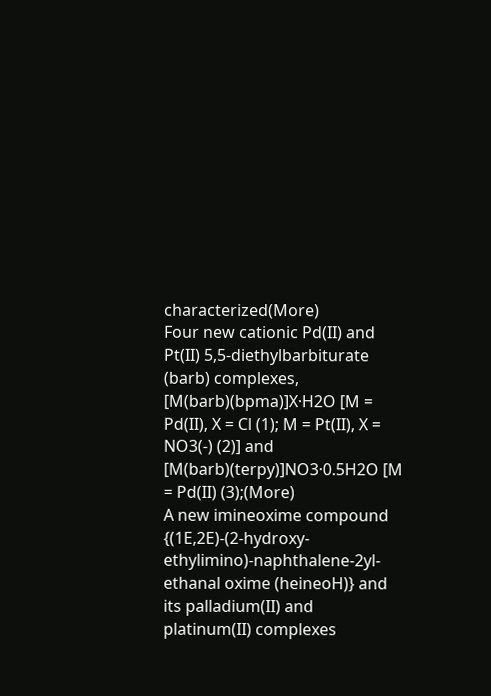characterized(More)
Four new cationic Pd(II) and Pt(II) 5,5-diethylbarbiturate (barb) complexes, [M(barb)(bpma)]X·H2O [M = Pd(II), X = Cl (1); M = Pt(II), X = NO3(-) (2)] and [M(barb)(terpy)]NO3·0.5H2O [M = Pd(II) (3);(More)
A new imineoxime compound {(1E,2E)-(2-hydroxy-ethylimino)-naphthalene-2yl-ethanal oxime (heineoH)} and its palladium(II) and platinum(II) complexes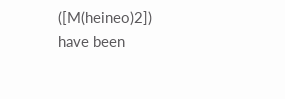([M(heineo)2]) have been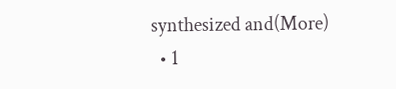synthesized and(More)
  • 1